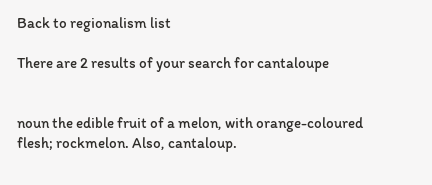Back to regionalism list

There are 2 results of your search for cantaloupe


noun the edible fruit of a melon, with orange-coloured flesh; rockmelon. Also, cantaloup.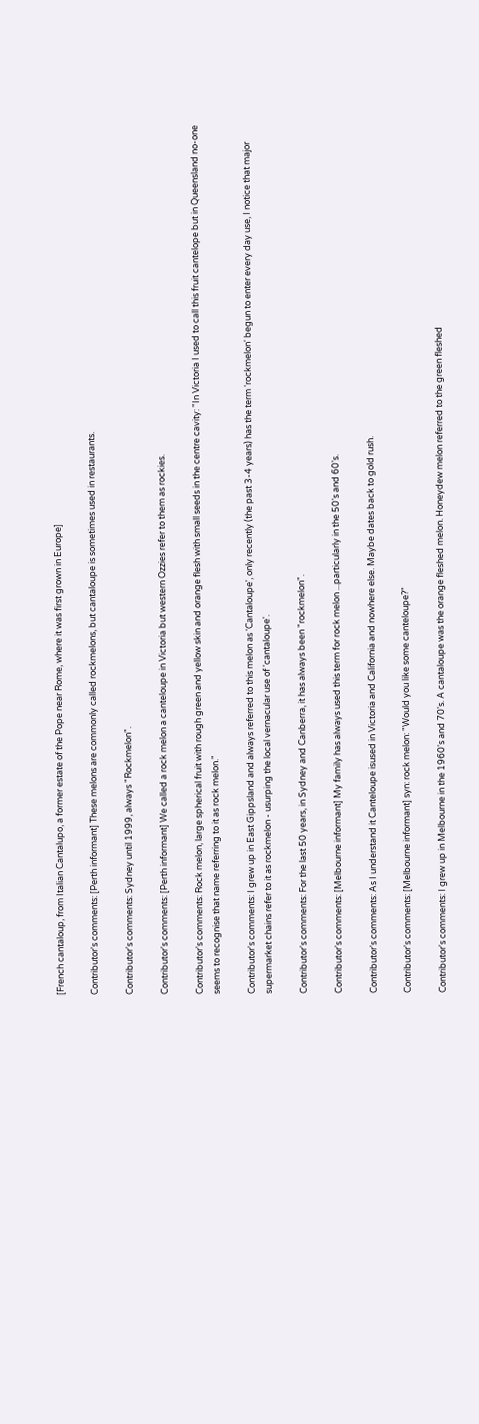[French cantaloup, from Italian Cantalupo, a former estate of the Pope near Rome, where it was first grown in Europe]

Contributor's comments: [Perth informant] These melons are commonly called rockmelons, but cantaloupe is sometimes used in restaurants.

Contributor's comments: Sydney until 1999, always "Rockmelon".

Contributor's comments: [Perth informant] We called a rock melon a canteloupe in Victoria but western Ozzies refer to them as rockies.

Contributor's comments: Rock melon, large spherical fruit with rough green and yellow skin and orange flesh with small seeds in the centre cavity: "In Victoria I used to call this fruit cantelope but in Queensland no-one seems to recognise that name referring to it as rock melon."

Contributor's comments: I grew up in East Gippsland and always referred to this melon as 'Cantaloupe', only recently (the past 3-4 years) has the term 'rockmelon' begun to enter every day use, I notice that major supermarket chains refer to it as rockmelon - usurping the local vernacular use of 'cantaloupe'.

Contributor's comments: For the last 50 years, in Sydney and Canberra, it has always been "rockmelon".

Contributor's comments: [Melbourne informant] My family has always used this term for rock melon ...particularly in the 50's and 60's.

Contributor's comments: As I understand it Canteloupe isused in Victoria and California and nowhere else. Maybe dates back to gold rush.

Contributor's comments: [Melbourne informant] syn: rock melon: "Would you like some canteloupe?"

Contributor's comments: I grew up in Melbourne in the 1960's and 70's. A cantaloupe was the orange fleshed melon. Honeydew melon referred to the green fleshed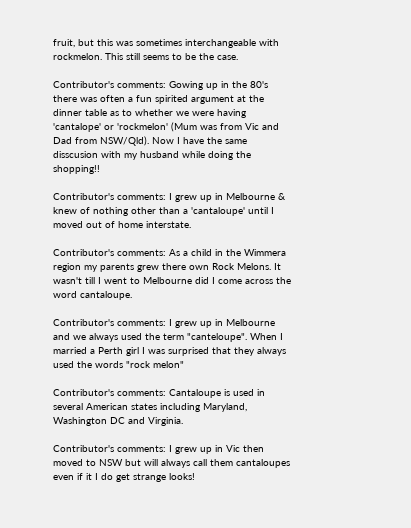fruit, but this was sometimes interchangeable with rockmelon. This still seems to be the case.

Contributor's comments: Gowing up in the 80's there was often a fun spirited argument at the dinner table as to whether we were having 'cantalope' or 'rockmelon' (Mum was from Vic and Dad from NSW/Qld). Now I have the same disscusion with my husband while doing the shopping!!

Contributor's comments: I grew up in Melbourne & knew of nothing other than a 'cantaloupe' until I moved out of home interstate.

Contributor's comments: As a child in the Wimmera region my parents grew there own Rock Melons. It wasn't till I went to Melbourne did I come across the word cantaloupe.

Contributor's comments: I grew up in Melbourne and we always used the term "canteloupe". When I married a Perth girl I was surprised that they always used the words "rock melon"

Contributor's comments: Cantaloupe is used in several American states including Maryland, Washington DC and Virginia.

Contributor's comments: I grew up in Vic then moved to NSW but will always call them cantaloupes even if it I do get strange looks!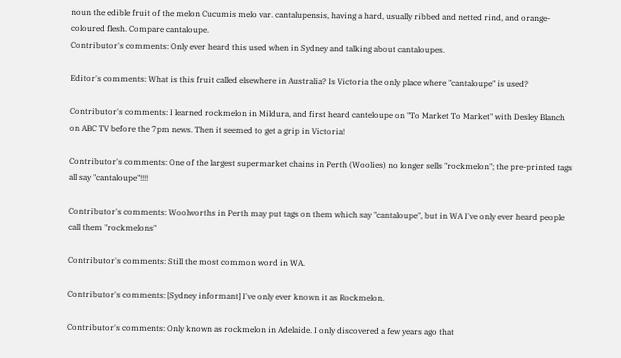noun the edible fruit of the melon Cucumis melo var. cantalupensis, having a hard, usually ribbed and netted rind, and orange-coloured flesh. Compare cantaloupe.
Contributor's comments: Only ever heard this used when in Sydney and talking about cantaloupes.

Editor's comments: What is this fruit called elsewhere in Australia? Is Victoria the only place where "cantaloupe" is used?

Contributor's comments: I learned rockmelon in Mildura, and first heard canteloupe on "To Market To Market" with Desley Blanch on ABC TV before the 7pm news. Then it seemed to get a grip in Victoria!

Contributor's comments: One of the largest supermarket chains in Perth (Woolies) no longer sells "rockmelon"; the pre-printed tags all say "cantaloupe"!!!!

Contributor's comments: Woolworths in Perth may put tags on them which say "cantaloupe", but in WA I've only ever heard people call them "rockmelons"

Contributor's comments: Still the most common word in WA.

Contributor's comments: [Sydney informant] I've only ever known it as Rockmelon.

Contributor's comments: Only known as rockmelon in Adelaide. I only discovered a few years ago that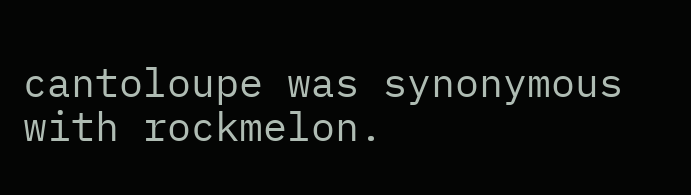cantoloupe was synonymous with rockmelon.